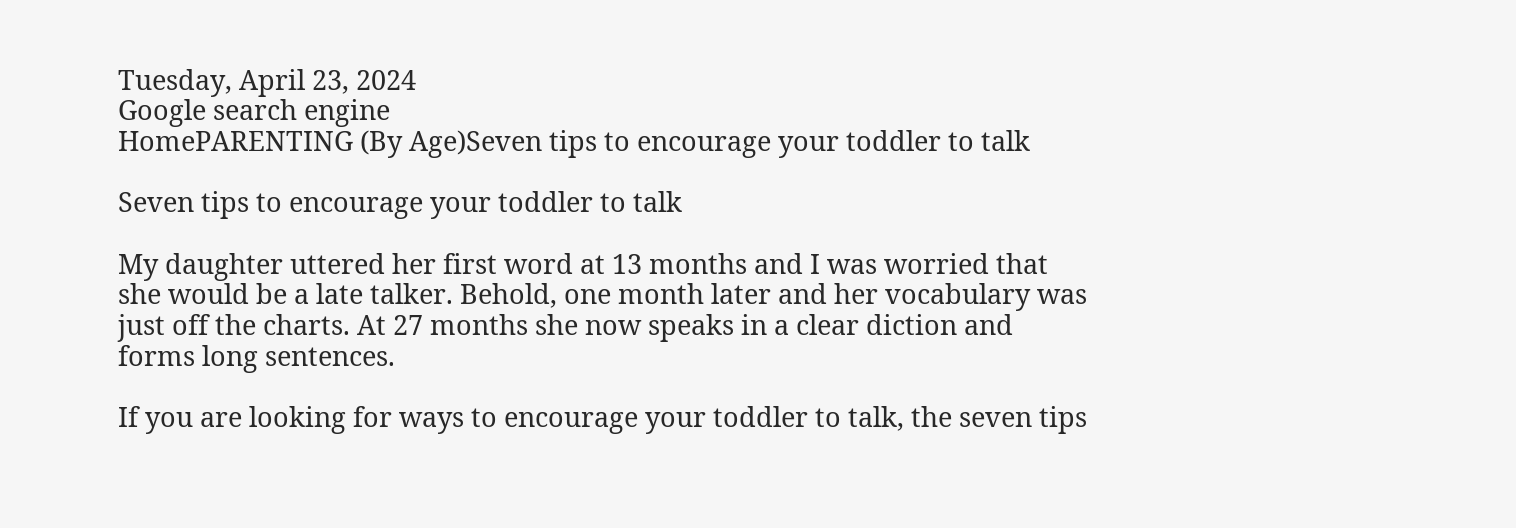Tuesday, April 23, 2024
Google search engine
HomePARENTING (By Age)Seven tips to encourage your toddler to talk

Seven tips to encourage your toddler to talk

My daughter uttered her first word at 13 months and I was worried that she would be a late talker. Behold, one month later and her vocabulary was just off the charts. At 27 months she now speaks in a clear diction and forms long sentences.

If you are looking for ways to encourage your toddler to talk, the seven tips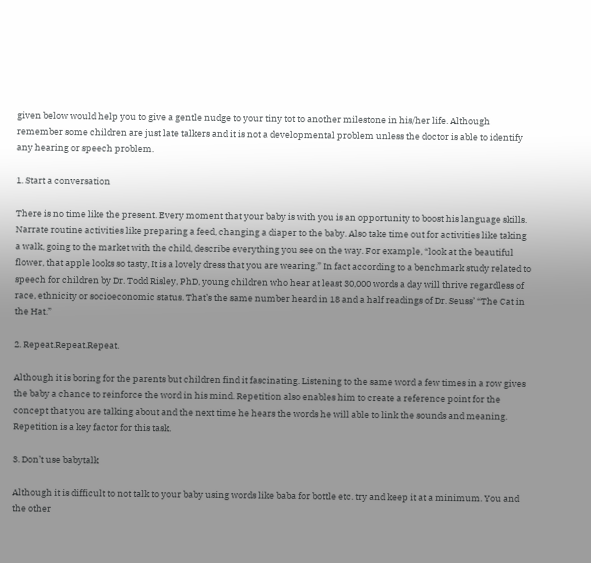given below would help you to give a gentle nudge to your tiny tot to another milestone in his/her life. Although remember some children are just late talkers and it is not a developmental problem unless the doctor is able to identify any hearing or speech problem.

1. Start a conversation

There is no time like the present. Every moment that your baby is with you is an opportunity to boost his language skills. Narrate routine activities like preparing a feed, changing a diaper to the baby. Also take time out for activities like taking a walk, going to the market with the child, describe everything you see on the way. For example, “look at the beautiful flower, that apple looks so tasty, It is a lovely dress that you are wearing.” In fact according to a benchmark study related to speech for children by Dr. Todd Risley, PhD, young children who hear at least 30,000 words a day will thrive regardless of race, ethnicity or socioeconomic status. That’s the same number heard in 18 and a half readings of Dr. Seuss’ “The Cat in the Hat.”

2. Repeat.Repeat.Repeat.

Although it is boring for the parents but children find it fascinating. Listening to the same word a few times in a row gives the baby a chance to reinforce the word in his mind. Repetition also enables him to create a reference point for the concept that you are talking about and the next time he hears the words he will able to link the sounds and meaning. Repetition is a key factor for this task.

3. Don’t use babytalk

Although it is difficult to not talk to your baby using words like baba for bottle etc. try and keep it at a minimum. You and the other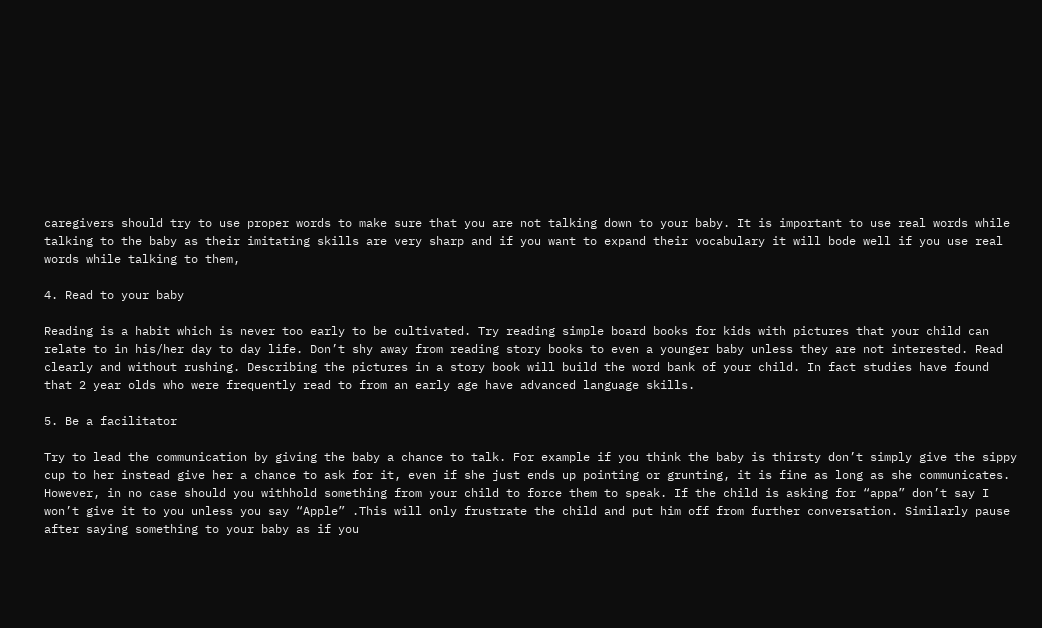caregivers should try to use proper words to make sure that you are not talking down to your baby. It is important to use real words while talking to the baby as their imitating skills are very sharp and if you want to expand their vocabulary it will bode well if you use real words while talking to them,

4. Read to your baby

Reading is a habit which is never too early to be cultivated. Try reading simple board books for kids with pictures that your child can relate to in his/her day to day life. Don’t shy away from reading story books to even a younger baby unless they are not interested. Read clearly and without rushing. Describing the pictures in a story book will build the word bank of your child. In fact studies have found that 2 year olds who were frequently read to from an early age have advanced language skills.

5. Be a facilitator

Try to lead the communication by giving the baby a chance to talk. For example if you think the baby is thirsty don’t simply give the sippy cup to her instead give her a chance to ask for it, even if she just ends up pointing or grunting, it is fine as long as she communicates. However, in no case should you withhold something from your child to force them to speak. If the child is asking for “appa” don’t say I won’t give it to you unless you say “Apple” .This will only frustrate the child and put him off from further conversation. Similarly pause after saying something to your baby as if you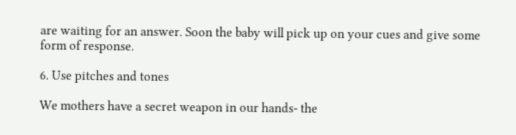are waiting for an answer. Soon the baby will pick up on your cues and give some form of response.

6. Use pitches and tones

We mothers have a secret weapon in our hands- the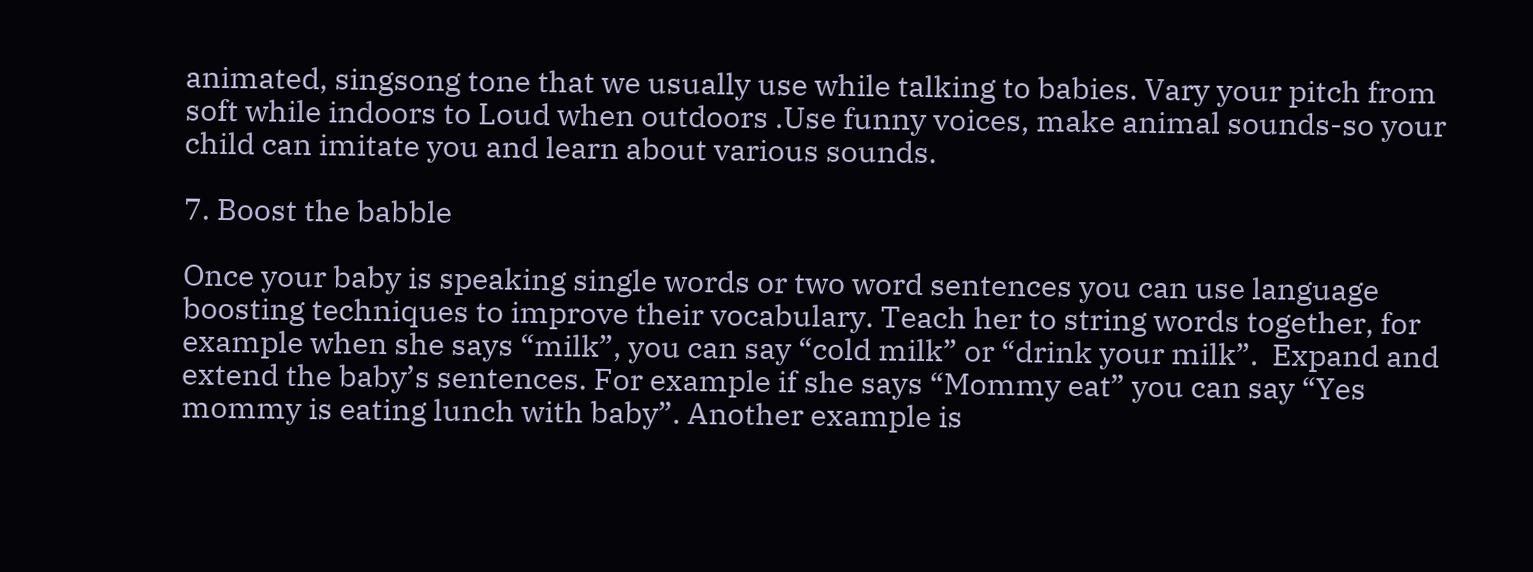animated, singsong tone that we usually use while talking to babies. Vary your pitch from soft while indoors to Loud when outdoors .Use funny voices, make animal sounds-so your child can imitate you and learn about various sounds.

7. Boost the babble

Once your baby is speaking single words or two word sentences you can use language boosting techniques to improve their vocabulary. Teach her to string words together, for example when she says “milk”, you can say “cold milk” or “drink your milk”.  Expand and extend the baby’s sentences. For example if she says “Mommy eat” you can say “Yes mommy is eating lunch with baby”. Another example is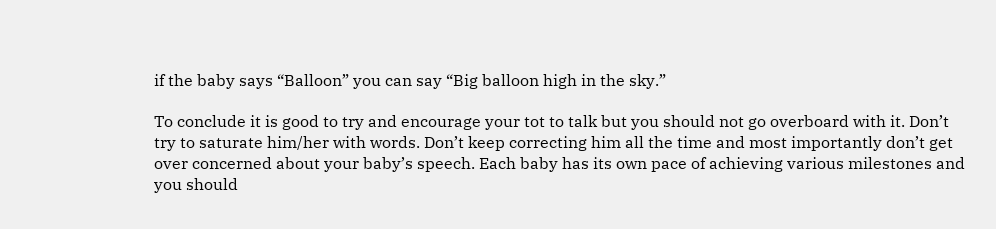if the baby says “Balloon” you can say “Big balloon high in the sky.”

To conclude it is good to try and encourage your tot to talk but you should not go overboard with it. Don’t try to saturate him/her with words. Don’t keep correcting him all the time and most importantly don’t get over concerned about your baby’s speech. Each baby has its own pace of achieving various milestones and you should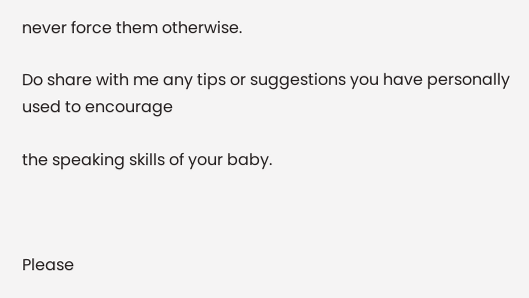never force them otherwise.

Do share with me any tips or suggestions you have personally used to encourage

the speaking skills of your baby.



Please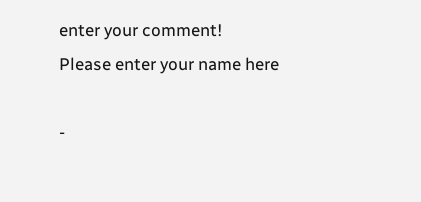enter your comment!
Please enter your name here

-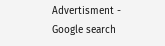Advertisment -
Google search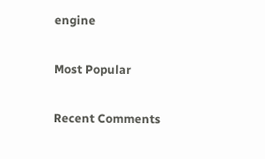engine

Most Popular

Recent Comments